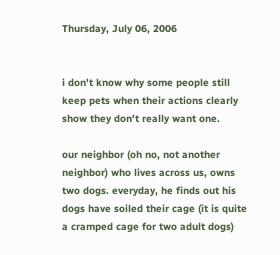Thursday, July 06, 2006


i don't know why some people still keep pets when their actions clearly show they don't really want one.

our neighbor (oh no, not another
neighbor) who lives across us, owns two dogs. everyday, he finds out his dogs have soiled their cage (it is quite a cramped cage for two adult dogs)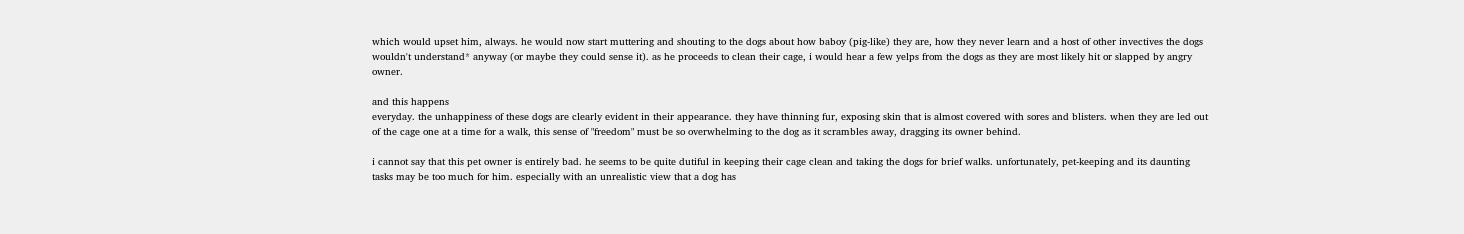which would upset him, always. he would now start muttering and shouting to the dogs about how baboy (pig-like) they are, how they never learn and a host of other invectives the dogs wouldn't understand* anyway (or maybe they could sense it). as he proceeds to clean their cage, i would hear a few yelps from the dogs as they are most likely hit or slapped by angry owner.

and this happens
everyday. the unhappiness of these dogs are clearly evident in their appearance. they have thinning fur, exposing skin that is almost covered with sores and blisters. when they are led out of the cage one at a time for a walk, this sense of "freedom" must be so overwhelming to the dog as it scrambles away, dragging its owner behind.

i cannot say that this pet owner is entirely bad. he seems to be quite dutiful in keeping their cage clean and taking the dogs for brief walks. unfortunately, pet-keeping and its daunting tasks may be too much for him. especially with an unrealistic view that a dog has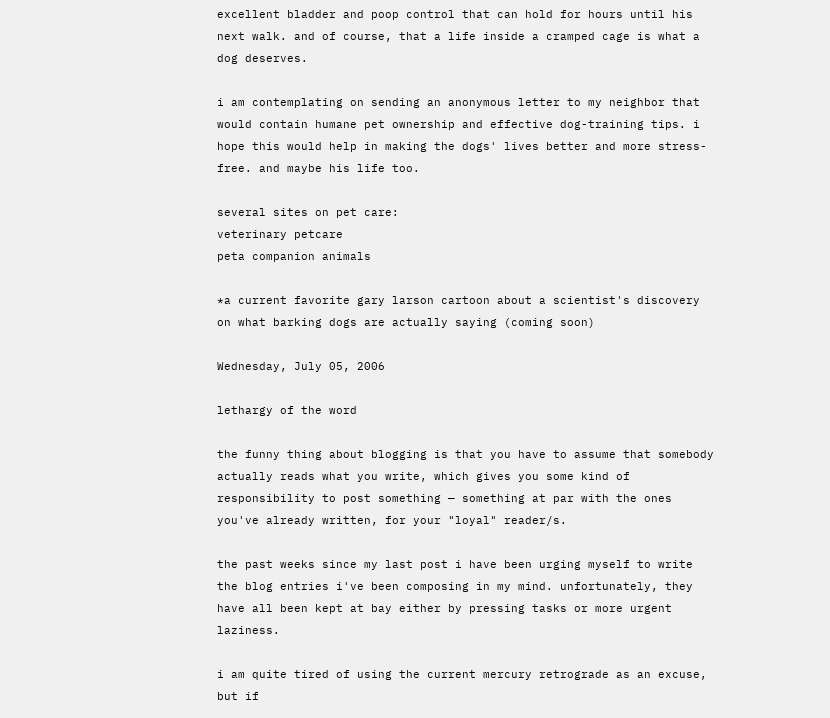excellent bladder and poop control that can hold for hours until his next walk. and of course, that a life inside a cramped cage is what a dog deserves.

i am contemplating on sending an anonymous letter to my neighbor that would contain humane pet ownership and effective dog-training tips. i hope this would help in making the dogs' lives better and more stress-free. and maybe his life too.

several sites on pet care:
veterinary petcare
peta companion animals

*a current favorite gary larson cartoon about a scientist's discovery on what barking dogs are actually saying (coming soon)

Wednesday, July 05, 2006

lethargy of the word

the funny thing about blogging is that you have to assume that somebody actually reads what you write, which gives you some kind of responsibility to post something — something at par with the ones you've already written, for your "loyal" reader/s.

the past weeks since my last post i have been urging myself to write the blog entries i've been composing in my mind. unfortunately, they have all been kept at bay either by pressing tasks or more urgent laziness.

i am quite tired of using the current mercury retrograde as an excuse, but if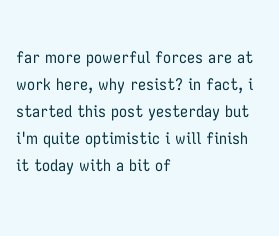far more powerful forces are at work here, why resist? in fact, i started this post yesterday but i'm quite optimistic i will finish it today with a bit of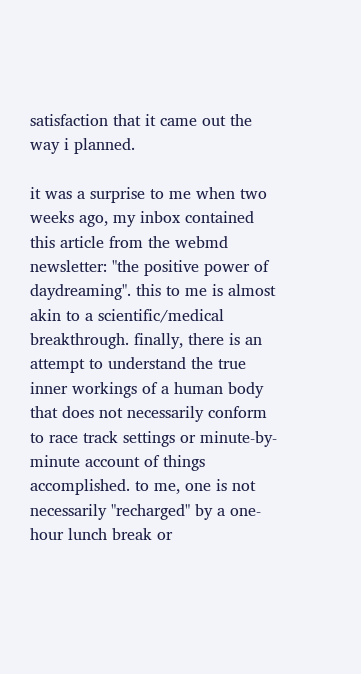satisfaction that it came out the way i planned.

it was a surprise to me when two weeks ago, my inbox contained this article from the webmd newsletter: "the positive power of daydreaming". this to me is almost akin to a scientific/medical breakthrough. finally, there is an attempt to understand the true inner workings of a human body that does not necessarily conform to race track settings or minute-by-minute account of things accomplished. to me, one is not necessarily "recharged" by a one-hour lunch break or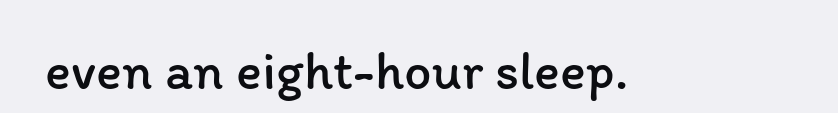even an eight-hour sleep.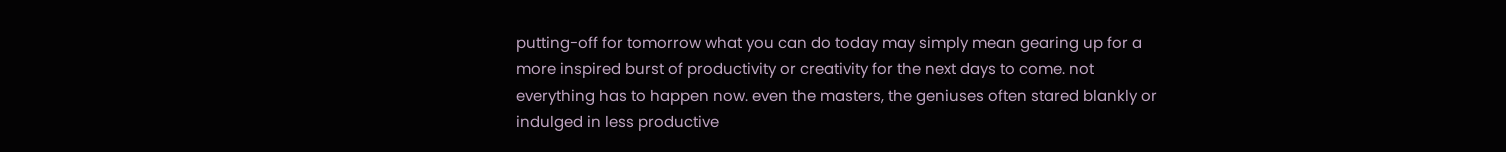putting-off for tomorrow what you can do today may simply mean gearing up for a more inspired burst of productivity or creativity for the next days to come. not everything has to happen now. even the masters, the geniuses often stared blankly or indulged in less productive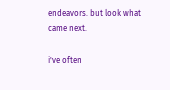endeavors. but look what came next.

i've often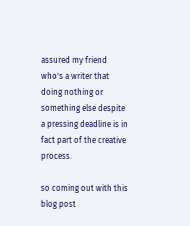assured my friend who's a writer that doing nothing or something else despite a pressing deadline is in fact part of the creative process.

so coming out with this blog post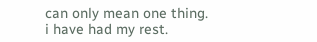can only mean one thing. i have had my rest.